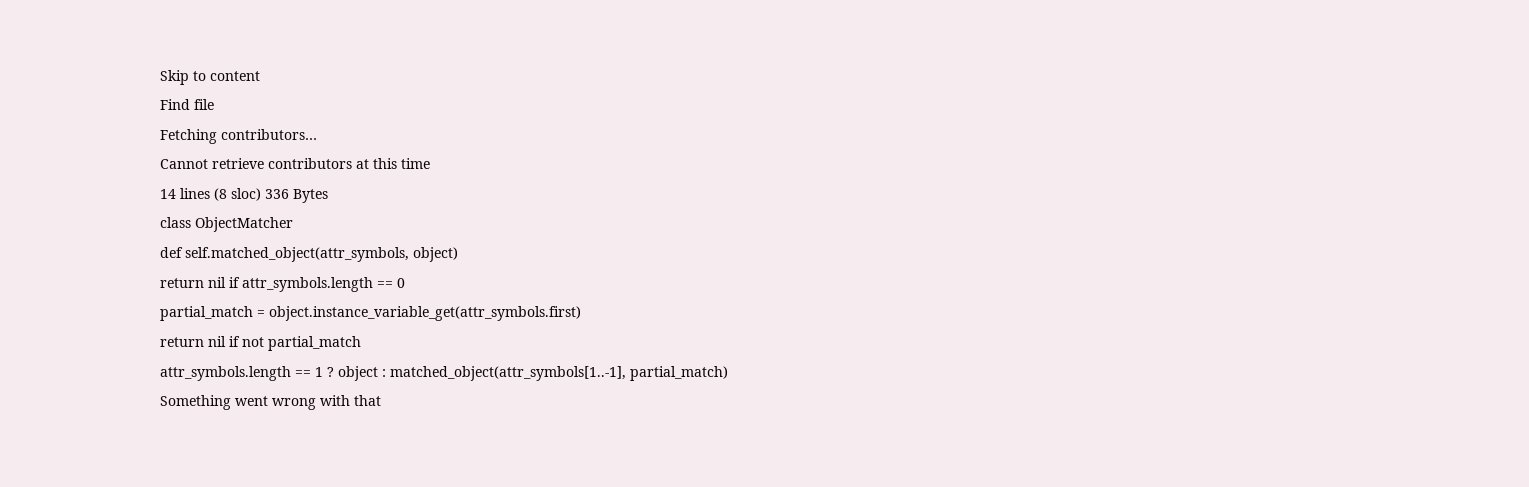Skip to content
Find file
Fetching contributors…
Cannot retrieve contributors at this time
14 lines (8 sloc) 336 Bytes
class ObjectMatcher
def self.matched_object(attr_symbols, object)
return nil if attr_symbols.length == 0
partial_match = object.instance_variable_get(attr_symbols.first)
return nil if not partial_match
attr_symbols.length == 1 ? object : matched_object(attr_symbols[1..-1], partial_match)
Something went wrong with that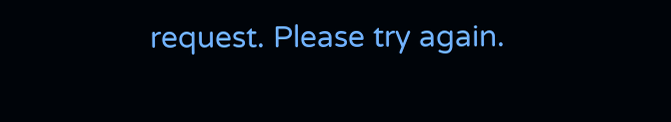request. Please try again.